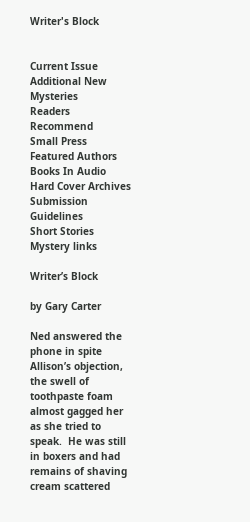Writer's Block


Current Issue
Additional New Mysteries
Readers Recommend
Small Press
Featured Authors
Books In Audio
Hard Cover Archives
Submission Guidelines
Short Stories
Mystery links

Writer’s Block

by Gary Carter

Ned answered the phone in spite Allison’s objection, the swell of toothpaste foam almost gagged her as she tried to speak.  He was still in boxers and had remains of shaving cream scattered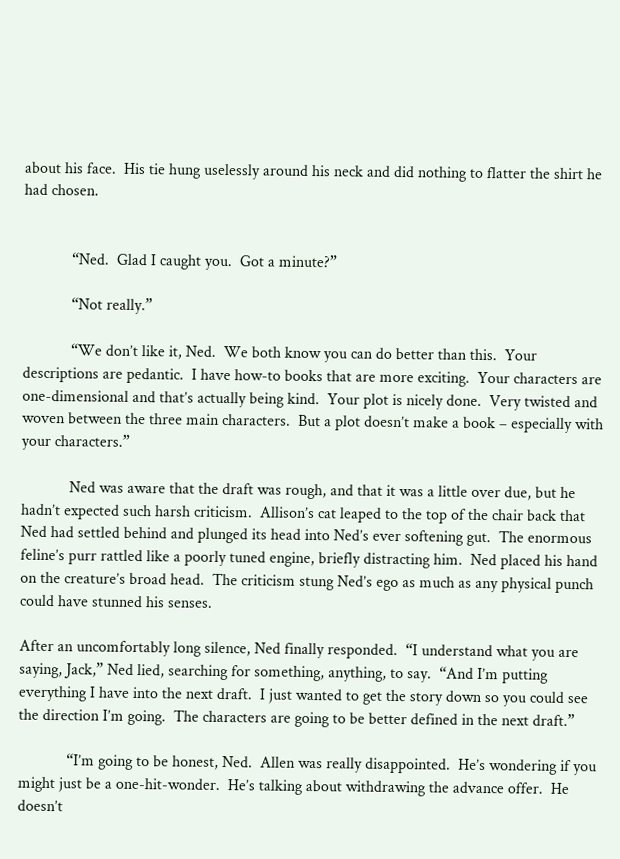about his face.  His tie hung uselessly around his neck and did nothing to flatter the shirt he had chosen.


            “Ned.  Glad I caught you.  Got a minute?”

            “Not really.”

            “We don’t like it, Ned.  We both know you can do better than this.  Your descriptions are pedantic.  I have how-to books that are more exciting.  Your characters are one-dimensional and that’s actually being kind.  Your plot is nicely done.  Very twisted and woven between the three main characters.  But a plot doesn’t make a book – especially with your characters.”

            Ned was aware that the draft was rough, and that it was a little over due, but he hadn’t expected such harsh criticism.  Allison’s cat leaped to the top of the chair back that Ned had settled behind and plunged its head into Ned’s ever softening gut.  The enormous feline’s purr rattled like a poorly tuned engine, briefly distracting him.  Ned placed his hand on the creature’s broad head.  The criticism stung Ned’s ego as much as any physical punch could have stunned his senses.

After an uncomfortably long silence, Ned finally responded.  “I understand what you are saying, Jack,” Ned lied, searching for something, anything, to say.  “And I’m putting everything I have into the next draft.  I just wanted to get the story down so you could see the direction I’m going.  The characters are going to be better defined in the next draft.”

            “I’m going to be honest, Ned.  Allen was really disappointed.  He’s wondering if you might just be a one-hit-wonder.  He’s talking about withdrawing the advance offer.  He doesn’t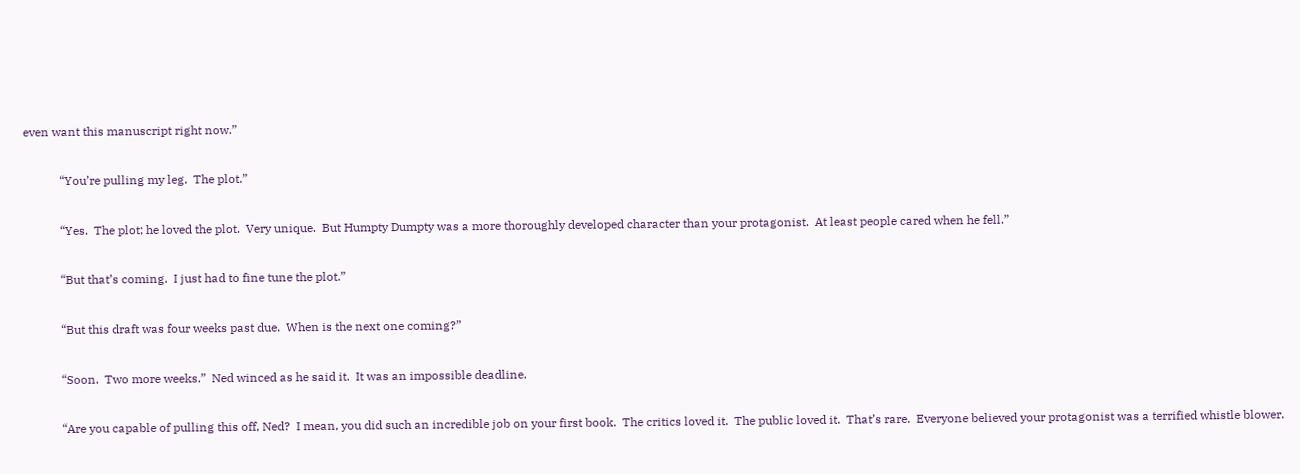even want this manuscript right now.”

            “You’re pulling my leg.  The plot.”

            “Yes.  The plot; he loved the plot.  Very unique.  But Humpty Dumpty was a more thoroughly developed character than your protagonist.  At least people cared when he fell.”

            “But that’s coming.  I just had to fine tune the plot.”

            “But this draft was four weeks past due.  When is the next one coming?”

            “Soon.  Two more weeks.”  Ned winced as he said it.  It was an impossible deadline.

            “Are you capable of pulling this off, Ned?  I mean, you did such an incredible job on your first book.  The critics loved it.  The public loved it.  That’s rare.  Everyone believed your protagonist was a terrified whistle blower.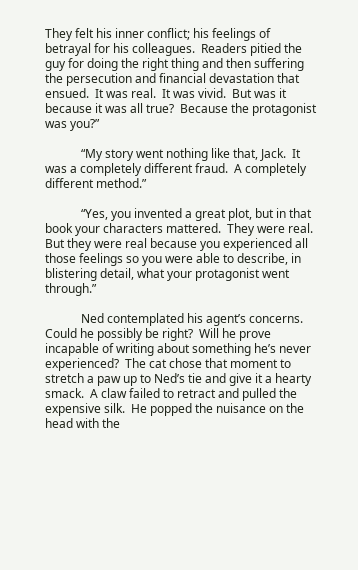They felt his inner conflict; his feelings of betrayal for his colleagues.  Readers pitied the guy for doing the right thing and then suffering the persecution and financial devastation that ensued.  It was real.  It was vivid.  But was it because it was all true?  Because the protagonist was you?”

            “My story went nothing like that, Jack.  It was a completely different fraud.  A completely different method.”

            “Yes, you invented a great plot, but in that book your characters mattered.  They were real.  But they were real because you experienced all those feelings so you were able to describe, in blistering detail, what your protagonist went through.”

            Ned contemplated his agent’s concerns.  Could he possibly be right?  Will he prove incapable of writing about something he’s never experienced?  The cat chose that moment to stretch a paw up to Ned’s tie and give it a hearty smack.  A claw failed to retract and pulled the expensive silk.  He popped the nuisance on the head with the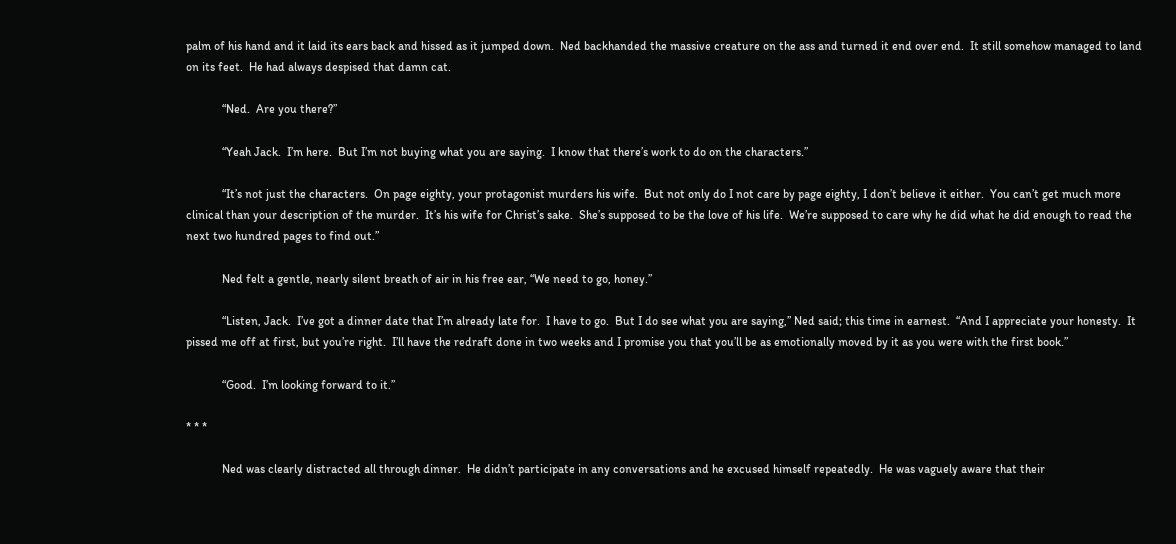palm of his hand and it laid its ears back and hissed as it jumped down.  Ned backhanded the massive creature on the ass and turned it end over end.  It still somehow managed to land on its feet.  He had always despised that damn cat.

            “Ned.  Are you there?”

            “Yeah Jack.  I’m here.  But I’m not buying what you are saying.  I know that there’s work to do on the characters.”

            “It’s not just the characters.  On page eighty, your protagonist murders his wife.  But not only do I not care by page eighty, I don’t believe it either.  You can’t get much more clinical than your description of the murder.  It’s his wife for Christ’s sake.  She’s supposed to be the love of his life.  We’re supposed to care why he did what he did enough to read the next two hundred pages to find out.”

            Ned felt a gentle, nearly silent breath of air in his free ear, “We need to go, honey.”

            “Listen, Jack.  I’ve got a dinner date that I’m already late for.  I have to go.  But I do see what you are saying,” Ned said; this time in earnest.  “And I appreciate your honesty.  It pissed me off at first, but you’re right.  I’ll have the redraft done in two weeks and I promise you that you’ll be as emotionally moved by it as you were with the first book.”

            “Good.  I’m looking forward to it.”

* * *

            Ned was clearly distracted all through dinner.  He didn’t participate in any conversations and he excused himself repeatedly.  He was vaguely aware that their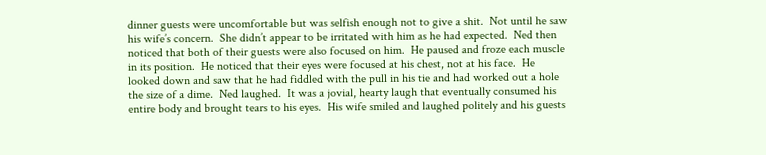dinner guests were uncomfortable but was selfish enough not to give a shit.  Not until he saw his wife’s concern.  She didn’t appear to be irritated with him as he had expected.  Ned then noticed that both of their guests were also focused on him.  He paused and froze each muscle in its position.  He noticed that their eyes were focused at his chest, not at his face.  He looked down and saw that he had fiddled with the pull in his tie and had worked out a hole the size of a dime.  Ned laughed.  It was a jovial, hearty laugh that eventually consumed his entire body and brought tears to his eyes.  His wife smiled and laughed politely and his guests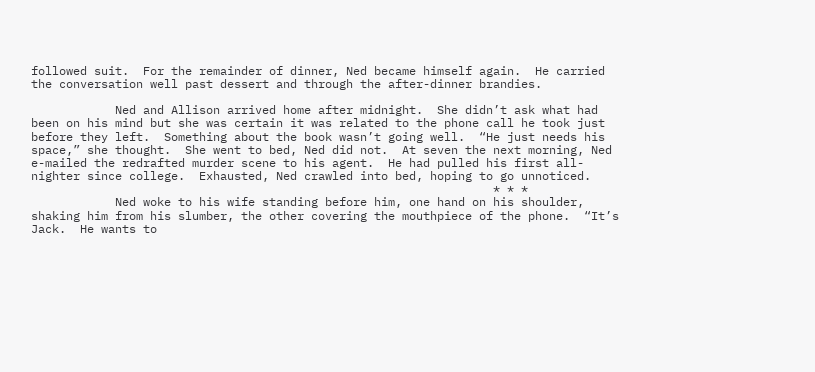followed suit.  For the remainder of dinner, Ned became himself again.  He carried the conversation well past dessert and through the after-dinner brandies.

            Ned and Allison arrived home after midnight.  She didn’t ask what had been on his mind but she was certain it was related to the phone call he took just before they left.  Something about the book wasn’t going well.  “He just needs his space,” she thought.  She went to bed, Ned did not.  At seven the next morning, Ned e-mailed the redrafted murder scene to his agent.  He had pulled his first all-nighter since college.  Exhausted, Ned crawled into bed, hoping to go unnoticed.
                                                                  * * *
            Ned woke to his wife standing before him, one hand on his shoulder, shaking him from his slumber, the other covering the mouthpiece of the phone.  “It’s Jack.  He wants to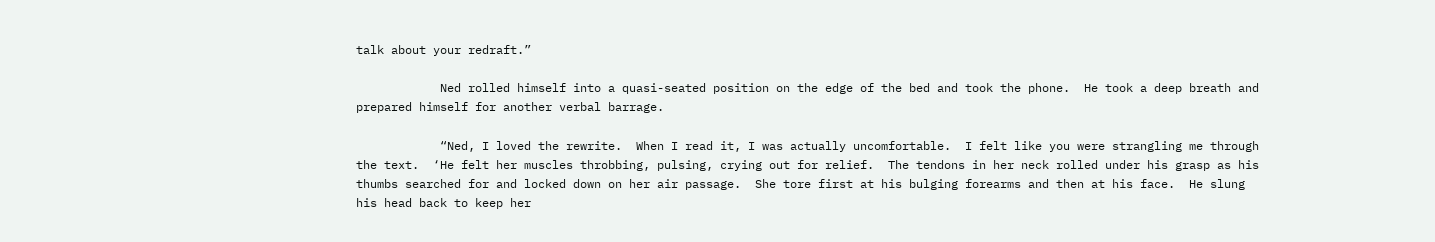talk about your redraft.”

            Ned rolled himself into a quasi-seated position on the edge of the bed and took the phone.  He took a deep breath and prepared himself for another verbal barrage.

            “Ned, I loved the rewrite.  When I read it, I was actually uncomfortable.  I felt like you were strangling me through the text.  ‘He felt her muscles throbbing, pulsing, crying out for relief.  The tendons in her neck rolled under his grasp as his thumbs searched for and locked down on her air passage.  She tore first at his bulging forearms and then at his face.  He slung his head back to keep her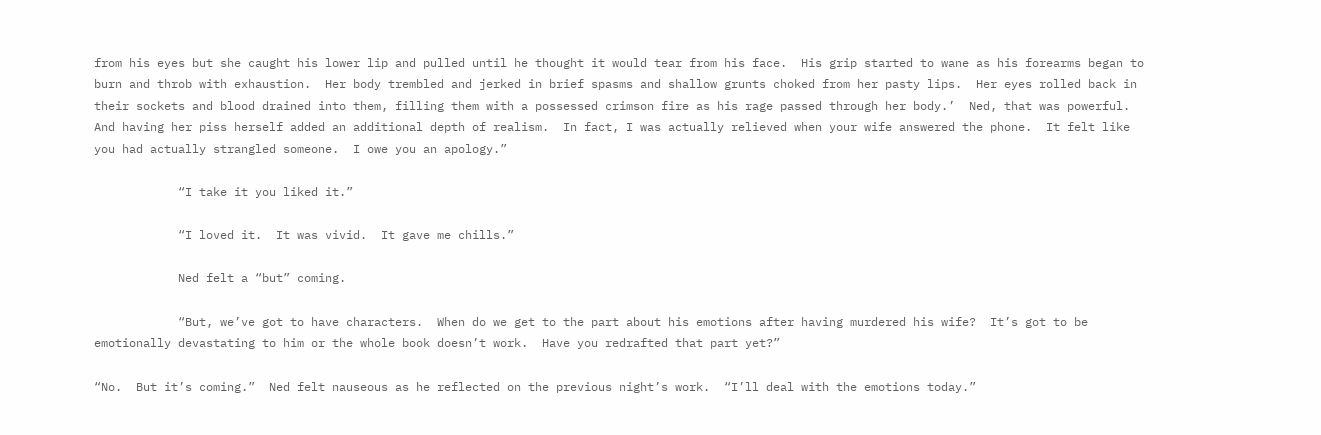from his eyes but she caught his lower lip and pulled until he thought it would tear from his face.  His grip started to wane as his forearms began to burn and throb with exhaustion.  Her body trembled and jerked in brief spasms and shallow grunts choked from her pasty lips.  Her eyes rolled back in their sockets and blood drained into them, filling them with a possessed crimson fire as his rage passed through her body.’  Ned, that was powerful.  And having her piss herself added an additional depth of realism.  In fact, I was actually relieved when your wife answered the phone.  It felt like you had actually strangled someone.  I owe you an apology.”

            “I take it you liked it.”

            “I loved it.  It was vivid.  It gave me chills.”

            Ned felt a “but” coming.

            “But, we’ve got to have characters.  When do we get to the part about his emotions after having murdered his wife?  It’s got to be emotionally devastating to him or the whole book doesn’t work.  Have you redrafted that part yet?”

“No.  But it’s coming.”  Ned felt nauseous as he reflected on the previous night’s work.  “I’ll deal with the emotions today.”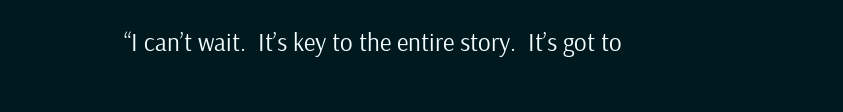“I can’t wait.  It’s key to the entire story.  It’s got to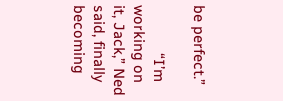be perfect.”

            “I’m working on it, Jack,” Ned said, finally becoming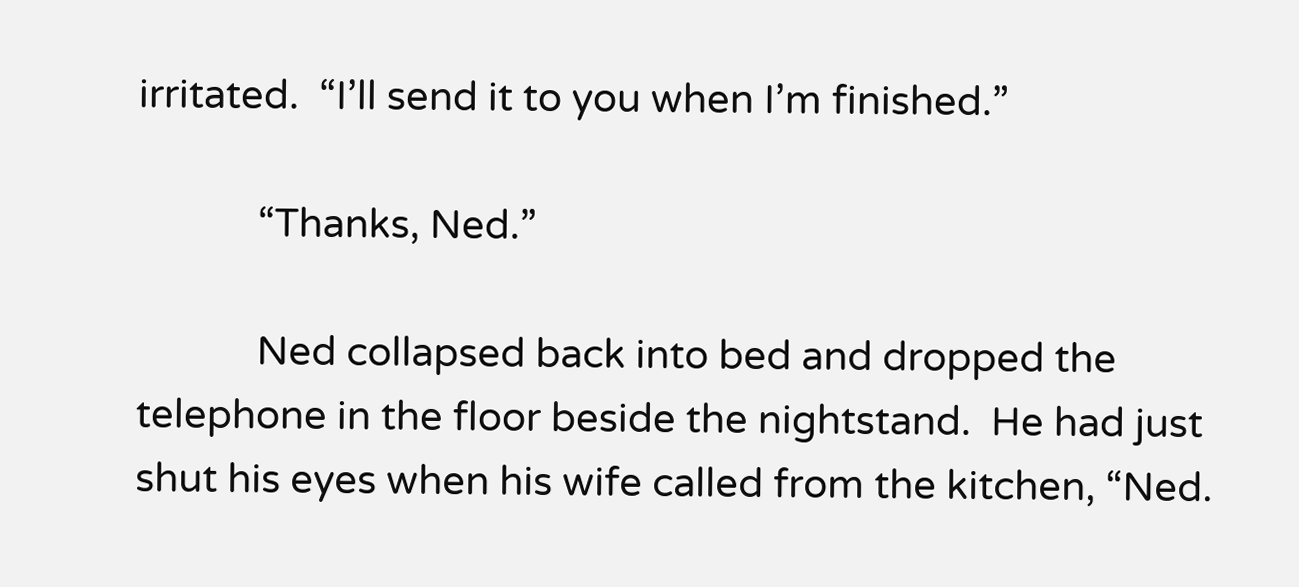irritated.  “I’ll send it to you when I’m finished.”

            “Thanks, Ned.”

            Ned collapsed back into bed and dropped the telephone in the floor beside the nightstand.  He had just shut his eyes when his wife called from the kitchen, “Ned.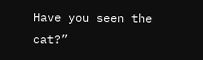Have you seen the cat?”